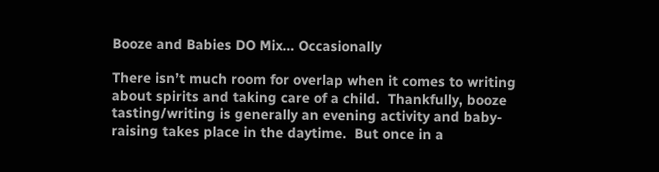Booze and Babies DO Mix… Occasionally

There isn’t much room for overlap when it comes to writing about spirits and taking care of a child.  Thankfully, booze tasting/writing is generally an evening activity and baby-raising takes place in the daytime.  But once in a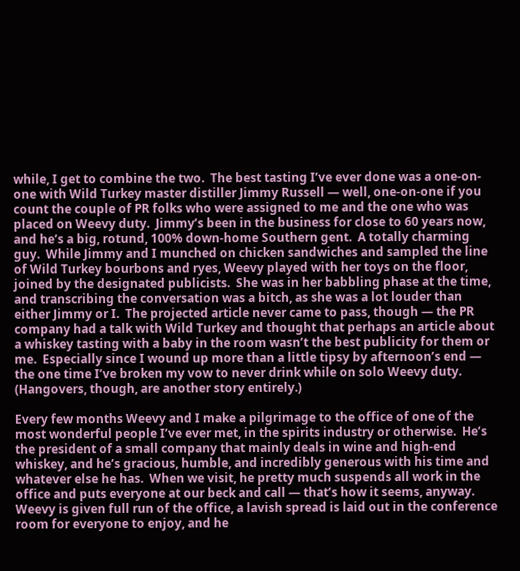while, I get to combine the two.  The best tasting I’ve ever done was a one-on-one with Wild Turkey master distiller Jimmy Russell — well, one-on-one if you count the couple of PR folks who were assigned to me and the one who was placed on Weevy duty.  Jimmy’s been in the business for close to 60 years now, and he’s a big, rotund, 100% down-home Southern gent.  A totally charming guy.  While Jimmy and I munched on chicken sandwiches and sampled the line of Wild Turkey bourbons and ryes, Weevy played with her toys on the floor, joined by the designated publicists.  She was in her babbling phase at the time, and transcribing the conversation was a bitch, as she was a lot louder than either Jimmy or I.  The projected article never came to pass, though — the PR company had a talk with Wild Turkey and thought that perhaps an article about a whiskey tasting with a baby in the room wasn’t the best publicity for them or me.  Especially since I wound up more than a little tipsy by afternoon’s end — the one time I’ve broken my vow to never drink while on solo Weevy duty.  (Hangovers, though, are another story entirely.)

Every few months Weevy and I make a pilgrimage to the office of one of the most wonderful people I’ve ever met, in the spirits industry or otherwise.  He’s the president of a small company that mainly deals in wine and high-end whiskey, and he’s gracious, humble, and incredibly generous with his time and whatever else he has.  When we visit, he pretty much suspends all work in the office and puts everyone at our beck and call — that’s how it seems, anyway.  Weevy is given full run of the office, a lavish spread is laid out in the conference room for everyone to enjoy, and he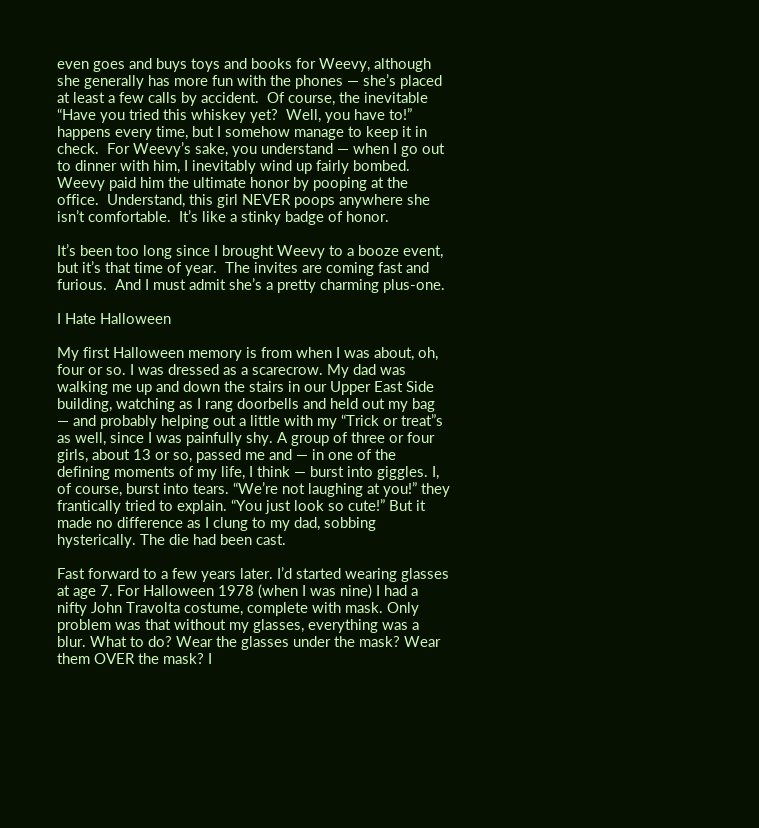even goes and buys toys and books for Weevy, although she generally has more fun with the phones — she’s placed at least a few calls by accident.  Of course, the inevitable “Have you tried this whiskey yet?  Well, you have to!” happens every time, but I somehow manage to keep it in check.  For Weevy’s sake, you understand — when I go out to dinner with him, I inevitably wind up fairly bombed.  Weevy paid him the ultimate honor by pooping at the office.  Understand, this girl NEVER poops anywhere she isn’t comfortable.  It’s like a stinky badge of honor.

It’s been too long since I brought Weevy to a booze event, but it’s that time of year.  The invites are coming fast and furious.  And I must admit she’s a pretty charming plus-one.

I Hate Halloween

My first Halloween memory is from when I was about, oh, four or so. I was dressed as a scarecrow. My dad was walking me up and down the stairs in our Upper East Side building, watching as I rang doorbells and held out my bag — and probably helping out a little with my “Trick or treat”s as well, since I was painfully shy. A group of three or four girls, about 13 or so, passed me and — in one of the defining moments of my life, I think — burst into giggles. I, of course, burst into tears. “We’re not laughing at you!” they frantically tried to explain. “You just look so cute!” But it made no difference as I clung to my dad, sobbing hysterically. The die had been cast.

Fast forward to a few years later. I’d started wearing glasses at age 7. For Halloween 1978 (when I was nine) I had a nifty John Travolta costume, complete with mask. Only problem was that without my glasses, everything was a blur. What to do? Wear the glasses under the mask? Wear them OVER the mask? I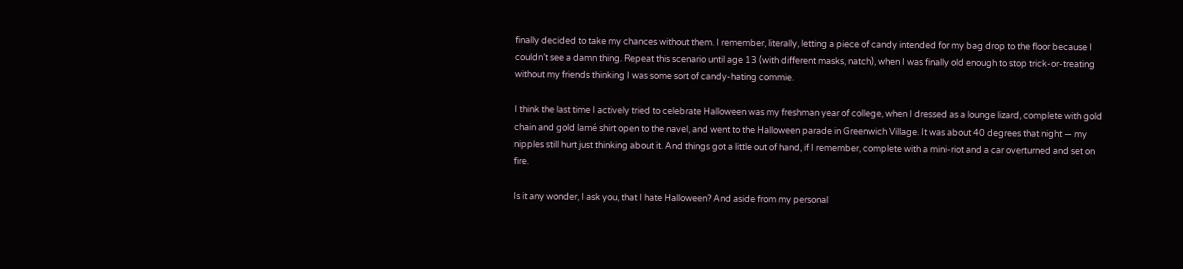finally decided to take my chances without them. I remember, literally, letting a piece of candy intended for my bag drop to the floor because I couldn’t see a damn thing. Repeat this scenario until age 13 (with different masks, natch), when I was finally old enough to stop trick-or-treating without my friends thinking I was some sort of candy-hating commie.

I think the last time I actively tried to celebrate Halloween was my freshman year of college, when I dressed as a lounge lizard, complete with gold chain and gold lamé shirt open to the navel, and went to the Halloween parade in Greenwich Village. It was about 40 degrees that night — my nipples still hurt just thinking about it. And things got a little out of hand, if I remember, complete with a mini-riot and a car overturned and set on fire.

Is it any wonder, I ask you, that I hate Halloween? And aside from my personal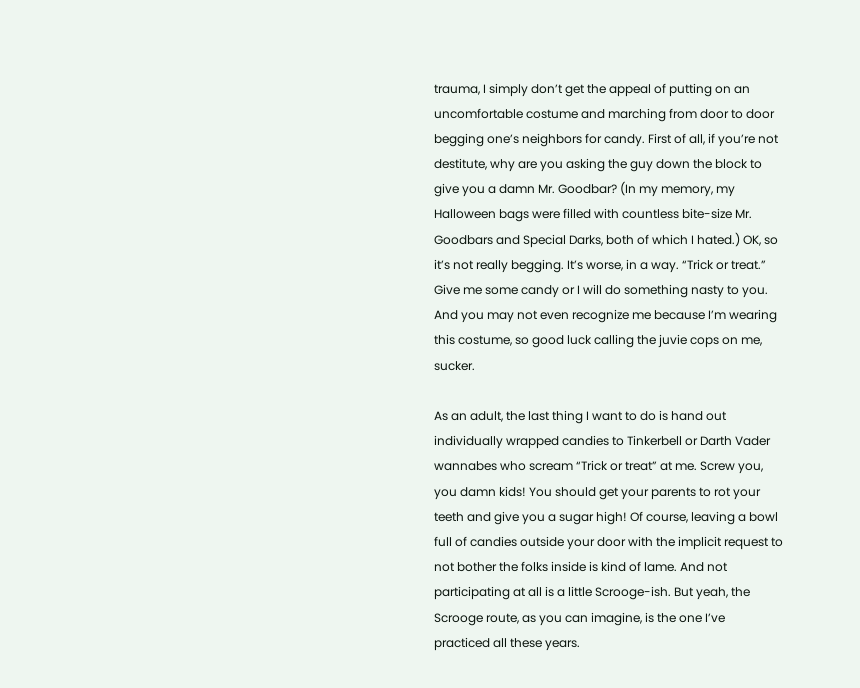trauma, I simply don’t get the appeal of putting on an uncomfortable costume and marching from door to door begging one’s neighbors for candy. First of all, if you’re not destitute, why are you asking the guy down the block to give you a damn Mr. Goodbar? (In my memory, my Halloween bags were filled with countless bite-size Mr. Goodbars and Special Darks, both of which I hated.) OK, so it’s not really begging. It’s worse, in a way. “Trick or treat.” Give me some candy or I will do something nasty to you. And you may not even recognize me because I’m wearing this costume, so good luck calling the juvie cops on me, sucker.

As an adult, the last thing I want to do is hand out individually wrapped candies to Tinkerbell or Darth Vader wannabes who scream “Trick or treat” at me. Screw you, you damn kids! You should get your parents to rot your teeth and give you a sugar high! Of course, leaving a bowl full of candies outside your door with the implicit request to not bother the folks inside is kind of lame. And not participating at all is a little Scrooge-ish. But yeah, the Scrooge route, as you can imagine, is the one I’ve practiced all these years.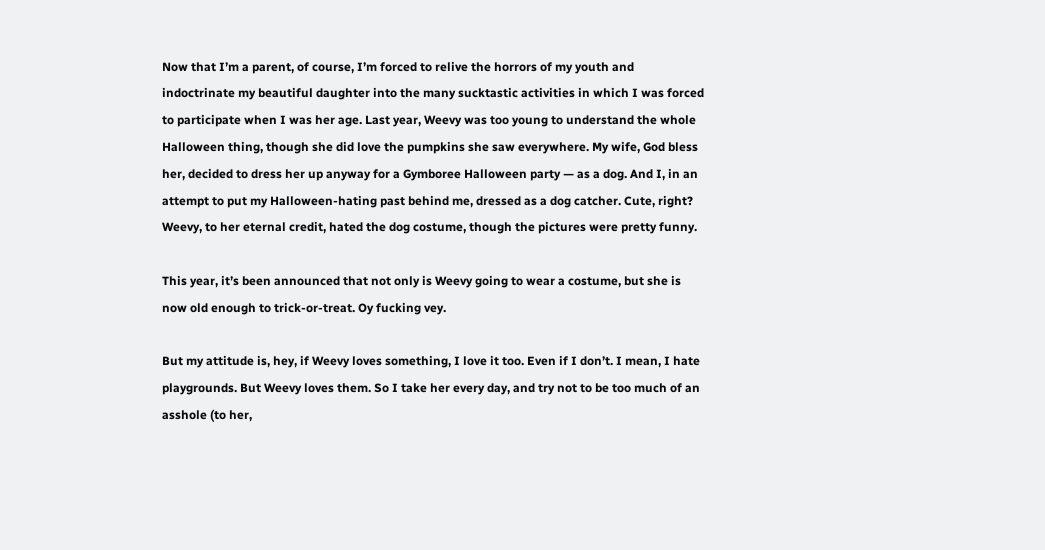Now that I’m a parent, of course, I’m forced to relive the horrors of my youth and indoctrinate my beautiful daughter into the many sucktastic activities in which I was forced to participate when I was her age. Last year, Weevy was too young to understand the whole Halloween thing, though she did love the pumpkins she saw everywhere. My wife, God bless her, decided to dress her up anyway for a Gymboree Halloween party — as a dog. And I, in an attempt to put my Halloween-hating past behind me, dressed as a dog catcher. Cute, right? Weevy, to her eternal credit, hated the dog costume, though the pictures were pretty funny.

This year, it’s been announced that not only is Weevy going to wear a costume, but she is now old enough to trick-or-treat. Oy fucking vey.

But my attitude is, hey, if Weevy loves something, I love it too. Even if I don’t. I mean, I hate playgrounds. But Weevy loves them. So I take her every day, and try not to be too much of an asshole (to her,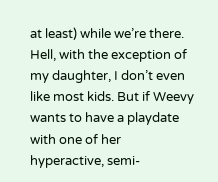at least) while we’re there. Hell, with the exception of my daughter, I don’t even like most kids. But if Weevy wants to have a playdate with one of her hyperactive, semi-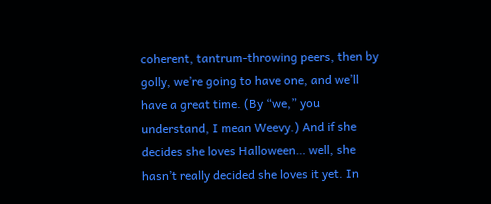coherent, tantrum-throwing peers, then by golly, we’re going to have one, and we’ll have a great time. (By “we,” you understand, I mean Weevy.) And if she decides she loves Halloween… well, she hasn’t really decided she loves it yet. In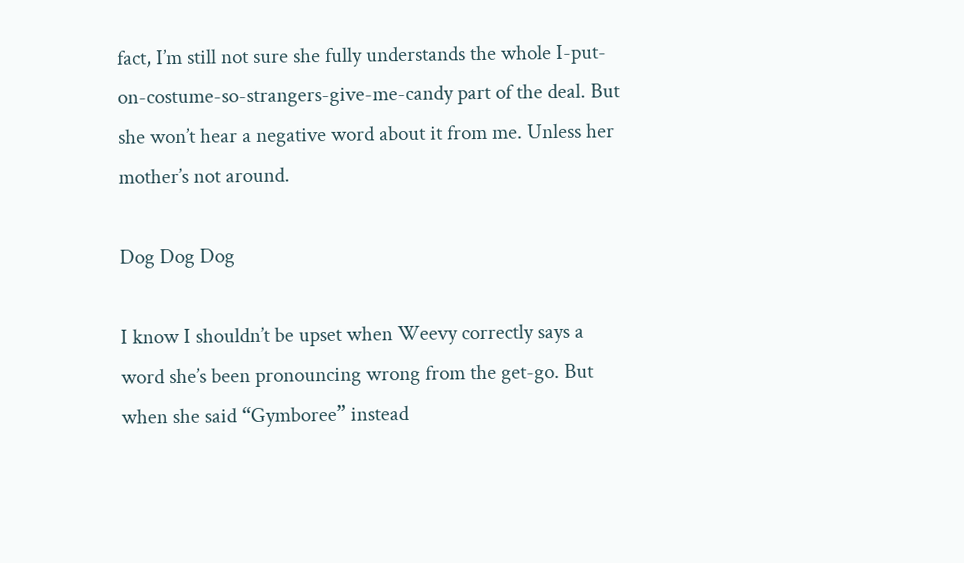fact, I’m still not sure she fully understands the whole I-put-on-costume-so-strangers-give-me-candy part of the deal. But she won’t hear a negative word about it from me. Unless her mother’s not around.

Dog Dog Dog

I know I shouldn’t be upset when Weevy correctly says a word she’s been pronouncing wrong from the get-go. But when she said “Gymboree” instead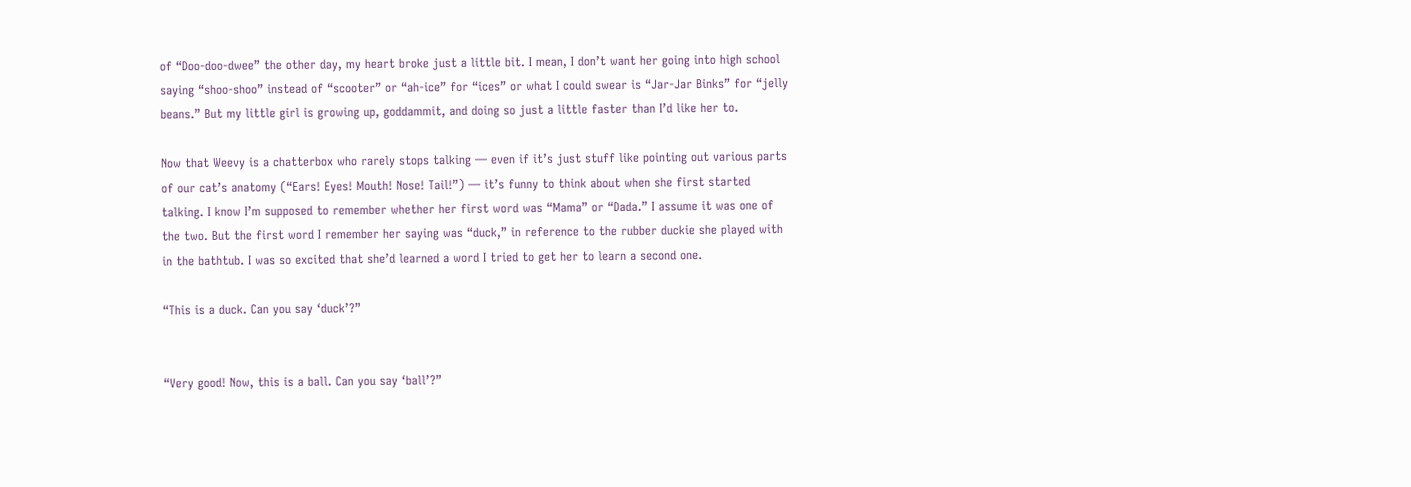of “Doo-doo-dwee” the other day, my heart broke just a little bit. I mean, I don’t want her going into high school saying “shoo-shoo” instead of “scooter” or “ah-ice” for “ices” or what I could swear is “Jar-Jar Binks” for “jelly beans.” But my little girl is growing up, goddammit, and doing so just a little faster than I’d like her to.

Now that Weevy is a chatterbox who rarely stops talking — even if it’s just stuff like pointing out various parts of our cat’s anatomy (“Ears! Eyes! Mouth! Nose! Tail!”) — it’s funny to think about when she first started talking. I know I’m supposed to remember whether her first word was “Mama” or “Dada.” I assume it was one of the two. But the first word I remember her saying was “duck,” in reference to the rubber duckie she played with in the bathtub. I was so excited that she’d learned a word I tried to get her to learn a second one.

“This is a duck. Can you say ‘duck’?”


“Very good! Now, this is a ball. Can you say ‘ball’?”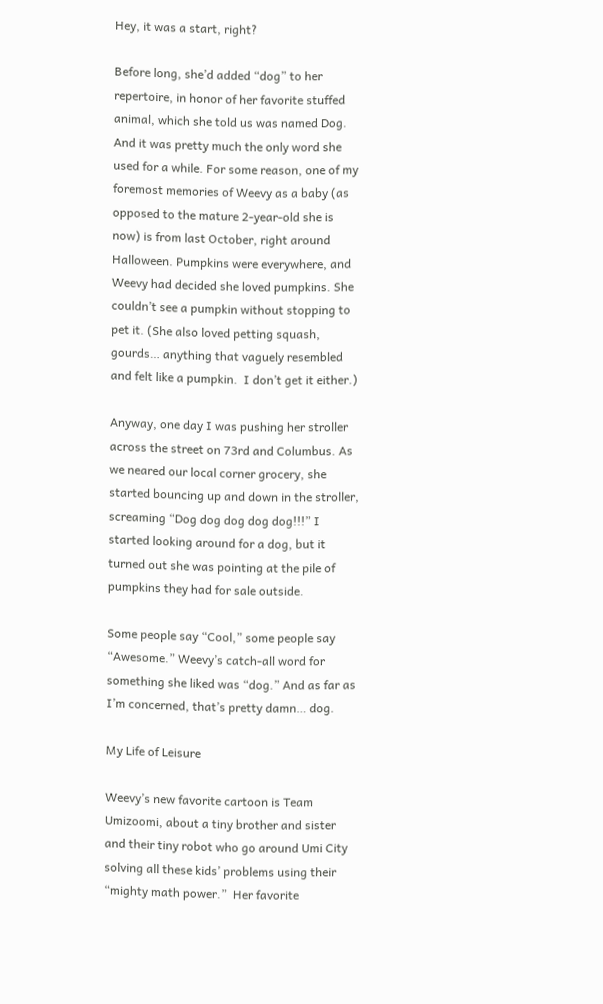Hey, it was a start, right?

Before long, she’d added “dog” to her repertoire, in honor of her favorite stuffed animal, which she told us was named Dog. And it was pretty much the only word she used for a while. For some reason, one of my foremost memories of Weevy as a baby (as opposed to the mature 2-year-old she is now) is from last October, right around Halloween. Pumpkins were everywhere, and Weevy had decided she loved pumpkins. She couldn’t see a pumpkin without stopping to pet it. (She also loved petting squash, gourds… anything that vaguely resembled and felt like a pumpkin.  I don’t get it either.)

Anyway, one day I was pushing her stroller across the street on 73rd and Columbus. As we neared our local corner grocery, she started bouncing up and down in the stroller, screaming “Dog dog dog dog dog!!!” I started looking around for a dog, but it turned out she was pointing at the pile of pumpkins they had for sale outside.

Some people say “Cool,” some people say “Awesome.” Weevy’s catch-all word for something she liked was “dog.” And as far as I’m concerned, that’s pretty damn… dog.

My Life of Leisure

Weevy’s new favorite cartoon is Team Umizoomi, about a tiny brother and sister and their tiny robot who go around Umi City solving all these kids’ problems using their “mighty math power.”  Her favorite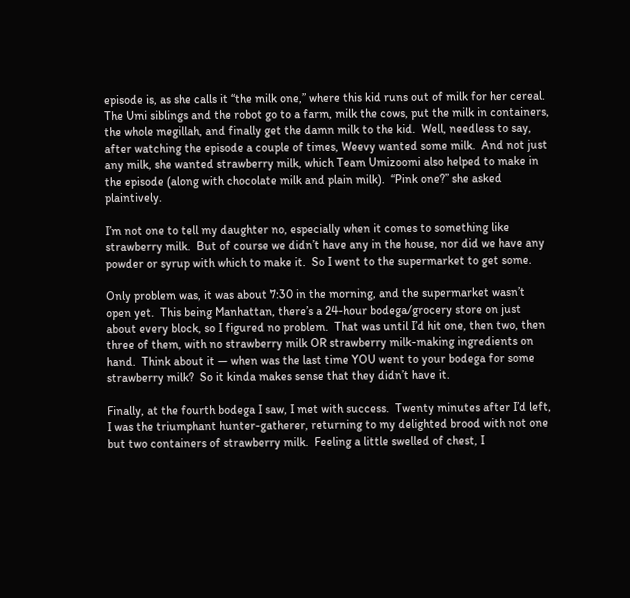episode is, as she calls it “the milk one,” where this kid runs out of milk for her cereal.  The Umi siblings and the robot go to a farm, milk the cows, put the milk in containers, the whole megillah, and finally get the damn milk to the kid.  Well, needless to say, after watching the episode a couple of times, Weevy wanted some milk.  And not just any milk, she wanted strawberry milk, which Team Umizoomi also helped to make in the episode (along with chocolate milk and plain milk).  “Pink one?” she asked plaintively.

I’m not one to tell my daughter no, especially when it comes to something like strawberry milk.  But of course we didn’t have any in the house, nor did we have any powder or syrup with which to make it.  So I went to the supermarket to get some.

Only problem was, it was about 7:30 in the morning, and the supermarket wasn’t open yet.  This being Manhattan, there’s a 24-hour bodega/grocery store on just about every block, so I figured no problem.  That was until I’d hit one, then two, then three of them, with no strawberry milk OR strawberry milk-making ingredients on hand.  Think about it — when was the last time YOU went to your bodega for some strawberry milk?  So it kinda makes sense that they didn’t have it.

Finally, at the fourth bodega I saw, I met with success.  Twenty minutes after I’d left, I was the triumphant hunter-gatherer, returning to my delighted brood with not one but two containers of strawberry milk.  Feeling a little swelled of chest, I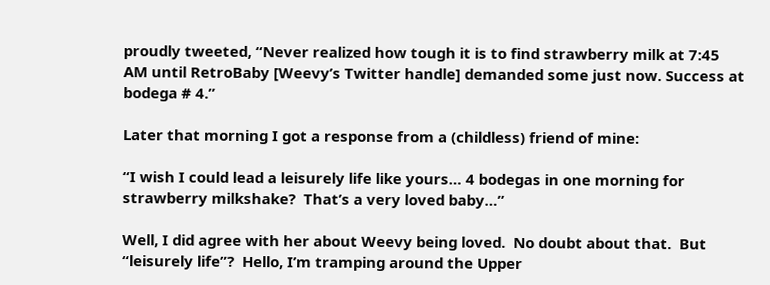proudly tweeted, “Never realized how tough it is to find strawberry milk at 7:45 AM until RetroBaby [Weevy’s Twitter handle] demanded some just now. Success at bodega # 4.”

Later that morning I got a response from a (childless) friend of mine:

“I wish I could lead a leisurely life like yours… 4 bodegas in one morning for strawberry milkshake?  That’s a very loved baby…”

Well, I did agree with her about Weevy being loved.  No doubt about that.  But “leisurely life”?  Hello, I’m tramping around the Upper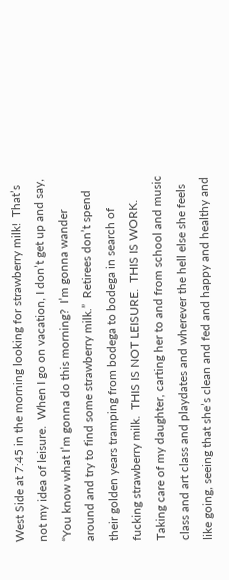West Side at 7:45 in the morning looking for strawberry milk!  That’s not my idea of leisure.  When I go on vacation, I don’t get up and say, “You know what I’m gonna do this morning?  I’m gonna wander around and try to find some strawberry milk.”  Retirees don’t spend their golden years tramping from bodega to bodega in search of fucking strawberry milk.  THIS IS NOT LEISURE.  THIS IS WORK.  Taking care of my daughter, carting her to and from school and music class and art class and playdates and wherever the hell else she feels like going, seeing that she’s clean and fed and happy and healthy and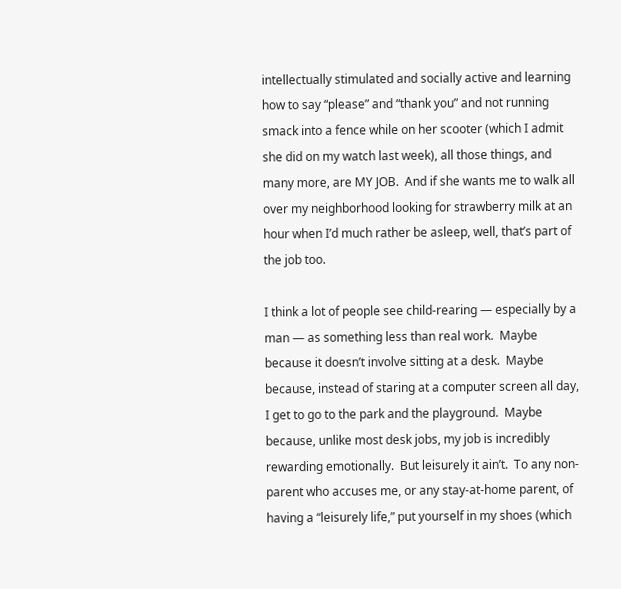intellectually stimulated and socially active and learning how to say “please” and “thank you” and not running smack into a fence while on her scooter (which I admit she did on my watch last week), all those things, and many more, are MY JOB.  And if she wants me to walk all over my neighborhood looking for strawberry milk at an hour when I’d much rather be asleep, well, that’s part of the job too.

I think a lot of people see child-rearing — especially by a man — as something less than real work.  Maybe because it doesn’t involve sitting at a desk.  Maybe because, instead of staring at a computer screen all day, I get to go to the park and the playground.  Maybe because, unlike most desk jobs, my job is incredibly rewarding emotionally.  But leisurely it ain’t.  To any non-parent who accuses me, or any stay-at-home parent, of having a “leisurely life,” put yourself in my shoes (which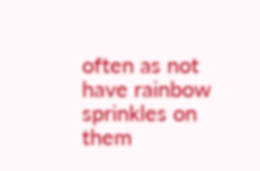often as not have rainbow sprinkles on them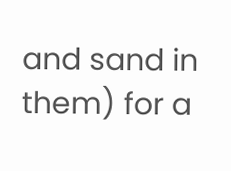and sand in them) for a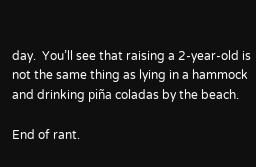day.  You’ll see that raising a 2-year-old is not the same thing as lying in a hammock and drinking piña coladas by the beach.

End of rant.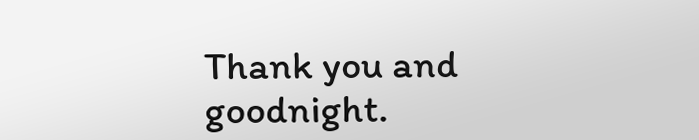Thank you and goodnight.